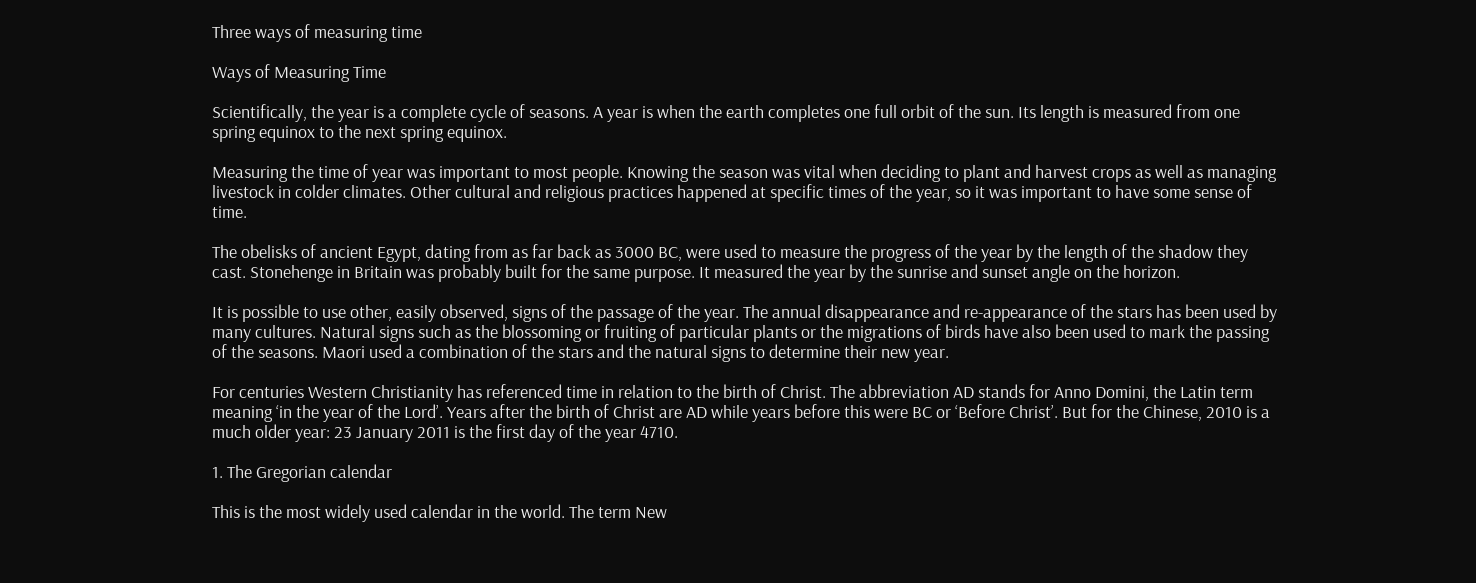Three ways of measuring time

Ways of Measuring Time

Scientifically, the year is a complete cycle of seasons. A year is when the earth completes one full orbit of the sun. Its length is measured from one spring equinox to the next spring equinox.

Measuring the time of year was important to most people. Knowing the season was vital when deciding to plant and harvest crops as well as managing livestock in colder climates. Other cultural and religious practices happened at specific times of the year, so it was important to have some sense of time.

The obelisks of ancient Egypt, dating from as far back as 3000 BC, were used to measure the progress of the year by the length of the shadow they cast. Stonehenge in Britain was probably built for the same purpose. It measured the year by the sunrise and sunset angle on the horizon.

It is possible to use other, easily observed, signs of the passage of the year. The annual disappearance and re-appearance of the stars has been used by many cultures. Natural signs such as the blossoming or fruiting of particular plants or the migrations of birds have also been used to mark the passing of the seasons. Maori used a combination of the stars and the natural signs to determine their new year.

For centuries Western Christianity has referenced time in relation to the birth of Christ. The abbreviation AD stands for Anno Domini, the Latin term meaning ‘in the year of the Lord’. Years after the birth of Christ are AD while years before this were BC or ‘Before Christ’. But for the Chinese, 2010 is a much older year: 23 January 2011 is the first day of the year 4710.

1. The Gregorian calendar

This is the most widely used calendar in the world. The term New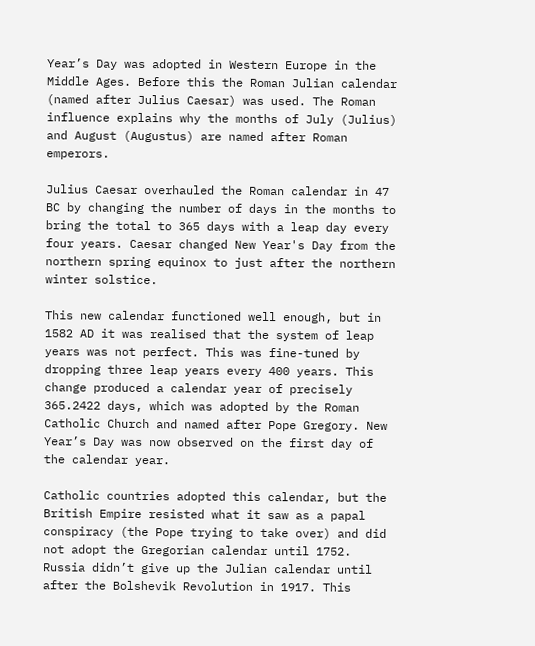Year’s Day was adopted in Western Europe in the Middle Ages. Before this the Roman Julian calendar (named after Julius Caesar) was used. The Roman influence explains why the months of July (Julius) and August (Augustus) are named after Roman emperors.

Julius Caesar overhauled the Roman calendar in 47 BC by changing the number of days in the months to bring the total to 365 days with a leap day every four years. Caesar changed New Year's Day from the northern spring equinox to just after the northern winter solstice.

This new calendar functioned well enough, but in 1582 AD it was realised that the system of leap years was not perfect. This was fine-tuned by dropping three leap years every 400 years. This change produced a calendar year of precisely 365.2422 days, which was adopted by the Roman Catholic Church and named after Pope Gregory. New Year’s Day was now observed on the first day of the calendar year.

Catholic countries adopted this calendar, but the British Empire resisted what it saw as a papal conspiracy (the Pope trying to take over) and did not adopt the Gregorian calendar until 1752. Russia didn’t give up the Julian calendar until after the Bolshevik Revolution in 1917. This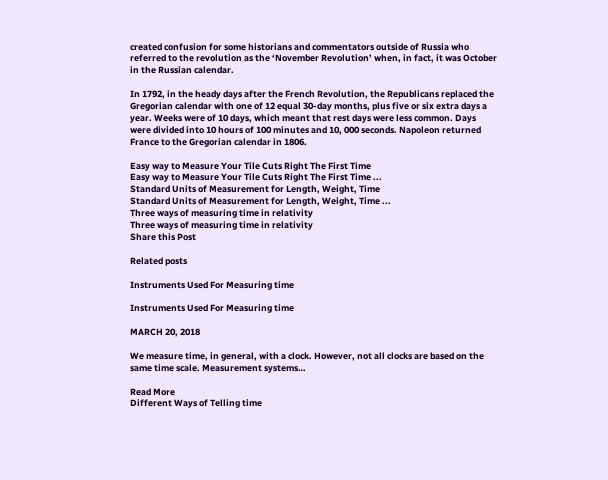created confusion for some historians and commentators outside of Russia who referred to the revolution as the ‘November Revolution’ when, in fact, it was October in the Russian calendar.

In 1792, in the heady days after the French Revolution, the Republicans replaced the Gregorian calendar with one of 12 equal 30-day months, plus five or six extra days a year. Weeks were of 10 days, which meant that rest days were less common. Days were divided into 10 hours of 100 minutes and 10, 000 seconds. Napoleon returned France to the Gregorian calendar in 1806.

Easy way to Measure Your Tile Cuts Right The First Time
Easy way to Measure Your Tile Cuts Right The First Time ...
Standard Units of Measurement for Length, Weight, Time
Standard Units of Measurement for Length, Weight, Time ...
Three ways of measuring time in relativity
Three ways of measuring time in relativity
Share this Post

Related posts

Instruments Used For Measuring time

Instruments Used For Measuring time

MARCH 20, 2018

We measure time, in general, with a clock. However, not all clocks are based on the same time scale. Measurement systems…

Read More
Different Ways of Telling time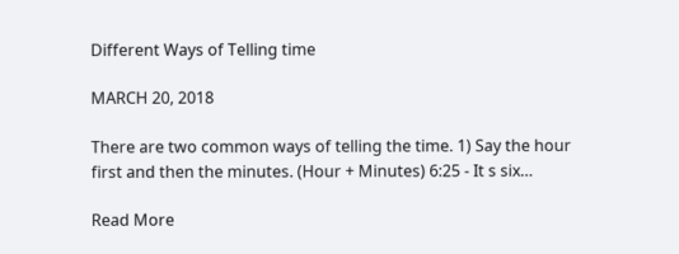Different Ways of Telling time

MARCH 20, 2018

There are two common ways of telling the time. 1) Say the hour first and then the minutes. (Hour + Minutes) 6:25 - It s six…

Read More